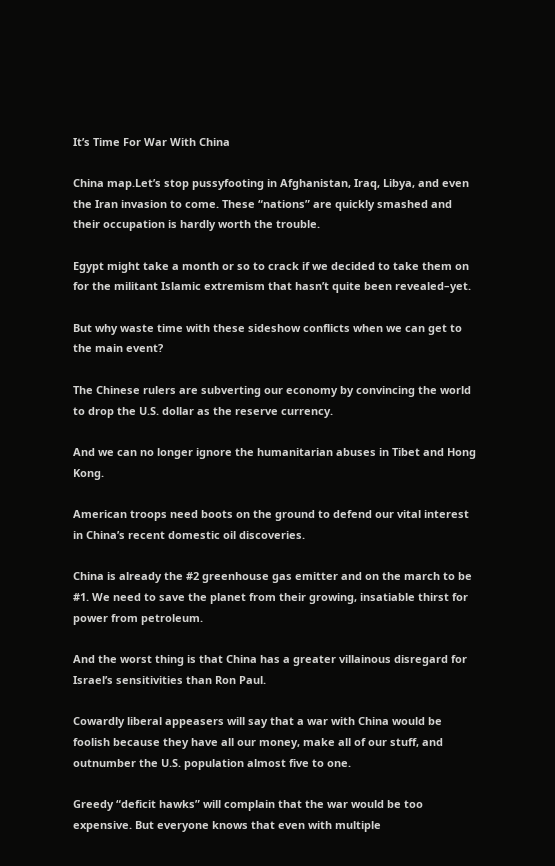It’s Time For War With China

China map.Let’s stop pussyfooting in Afghanistan, Iraq, Libya, and even the Iran invasion to come. These “nations” are quickly smashed and their occupation is hardly worth the trouble.

Egypt might take a month or so to crack if we decided to take them on for the militant Islamic extremism that hasn’t quite been revealed–yet.

But why waste time with these sideshow conflicts when we can get to the main event?

The Chinese rulers are subverting our economy by convincing the world to drop the U.S. dollar as the reserve currency.

And we can no longer ignore the humanitarian abuses in Tibet and Hong Kong.

American troops need boots on the ground to defend our vital interest in China’s recent domestic oil discoveries.

China is already the #2 greenhouse gas emitter and on the march to be #1. We need to save the planet from their growing, insatiable thirst for power from petroleum.

And the worst thing is that China has a greater villainous disregard for Israel’s sensitivities than Ron Paul.

Cowardly liberal appeasers will say that a war with China would be foolish because they have all our money, make all of our stuff, and outnumber the U.S. population almost five to one.

Greedy “deficit hawks” will complain that the war would be too expensive. But everyone knows that even with multiple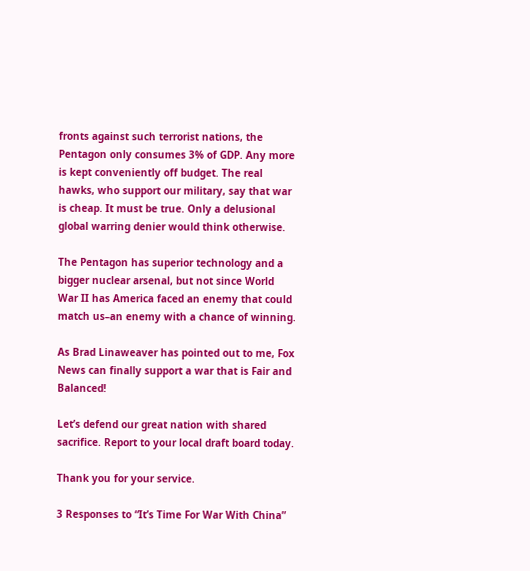fronts against such terrorist nations, the Pentagon only consumes 3% of GDP. Any more is kept conveniently off budget. The real hawks, who support our military, say that war is cheap. It must be true. Only a delusional global warring denier would think otherwise.

The Pentagon has superior technology and a bigger nuclear arsenal, but not since World War II has America faced an enemy that could match us–an enemy with a chance of winning.

As Brad Linaweaver has pointed out to me, Fox News can finally support a war that is Fair and Balanced!

Let’s defend our great nation with shared sacrifice. Report to your local draft board today.

Thank you for your service.

3 Responses to “It’s Time For War With China”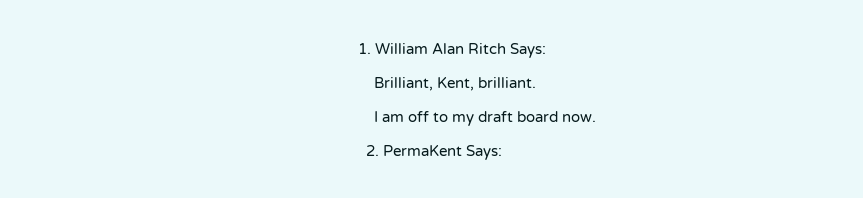1. William Alan Ritch Says:

    Brilliant, Kent, brilliant.

    I am off to my draft board now.

  2. PermaKent Says: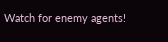Watch for enemy agents!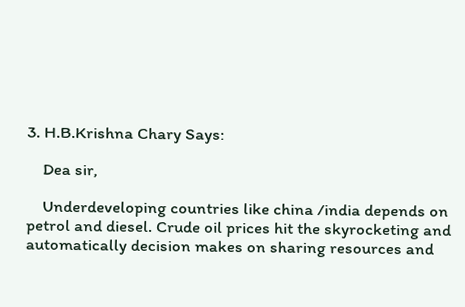3. H.B.Krishna Chary Says:

    Dea sir,

    Underdeveloping countries like china /india depends on petrol and diesel. Crude oil prices hit the skyrocketing and automatically decision makes on sharing resources and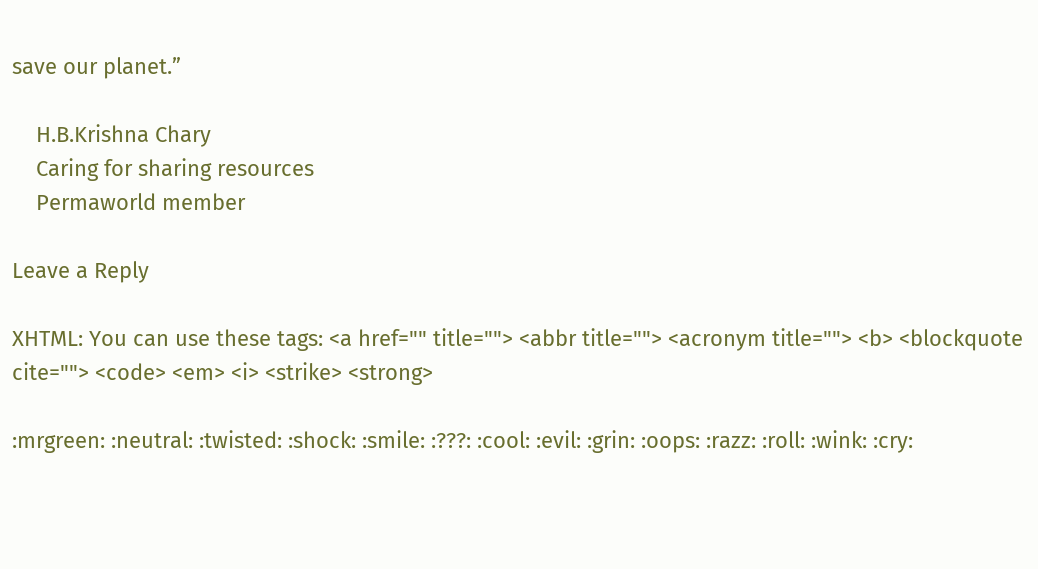save our planet.”

    H.B.Krishna Chary
    Caring for sharing resources
    Permaworld member

Leave a Reply

XHTML: You can use these tags: <a href="" title=""> <abbr title=""> <acronym title=""> <b> <blockquote cite=""> <code> <em> <i> <strike> <strong>

:mrgreen: :neutral: :twisted: :shock: :smile: :???: :cool: :evil: :grin: :oops: :razz: :roll: :wink: :cry: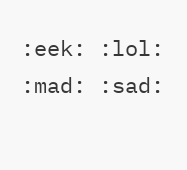:eek: :lol: :mad: :sad: